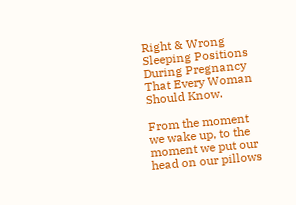Right & Wrong Sleeping Positions During Pregnancy That Every Woman Should Know.

From the moment we wake up, to the moment we put our head on our pillows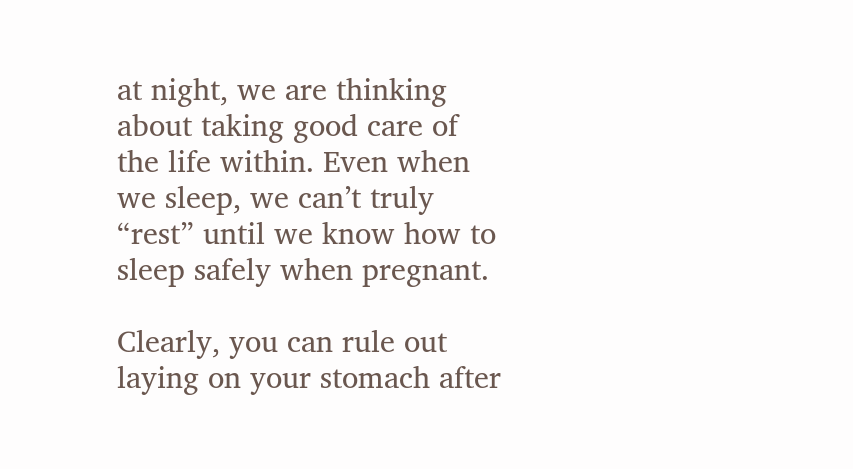at night, we are thinking about taking good care of the life within. Even when we sleep, we can’t truly “rest” until we know how to sleep safely when pregnant.

Clearly, you can rule out laying on your stomach after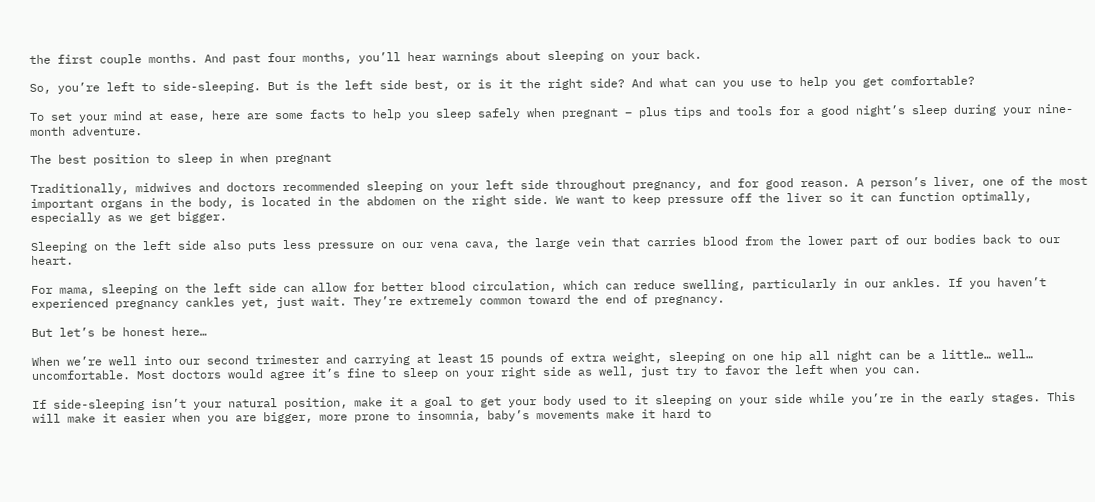the first couple months. And past four months, you’ll hear warnings about sleeping on your back.

So, you’re left to side-sleeping. But is the left side best, or is it the right side? And what can you use to help you get comfortable?

To set your mind at ease, here are some facts to help you sleep safely when pregnant – plus tips and tools for a good night’s sleep during your nine-month adventure.

The best position to sleep in when pregnant

Traditionally, midwives and doctors recommended sleeping on your left side throughout pregnancy, and for good reason. A person’s liver, one of the most important organs in the body, is located in the abdomen on the right side. We want to keep pressure off the liver so it can function optimally, especially as we get bigger.

Sleeping on the left side also puts less pressure on our vena cava, the large vein that carries blood from the lower part of our bodies back to our heart.

For mama, sleeping on the left side can allow for better blood circulation, which can reduce swelling, particularly in our ankles. If you haven’t experienced pregnancy cankles yet, just wait. They’re extremely common toward the end of pregnancy.

But let’s be honest here…

When we’re well into our second trimester and carrying at least 15 pounds of extra weight, sleeping on one hip all night can be a little… well… uncomfortable. Most doctors would agree it’s fine to sleep on your right side as well, just try to favor the left when you can.

If side-sleeping isn’t your natural position, make it a goal to get your body used to it sleeping on your side while you’re in the early stages. This will make it easier when you are bigger, more prone to insomnia, baby’s movements make it hard to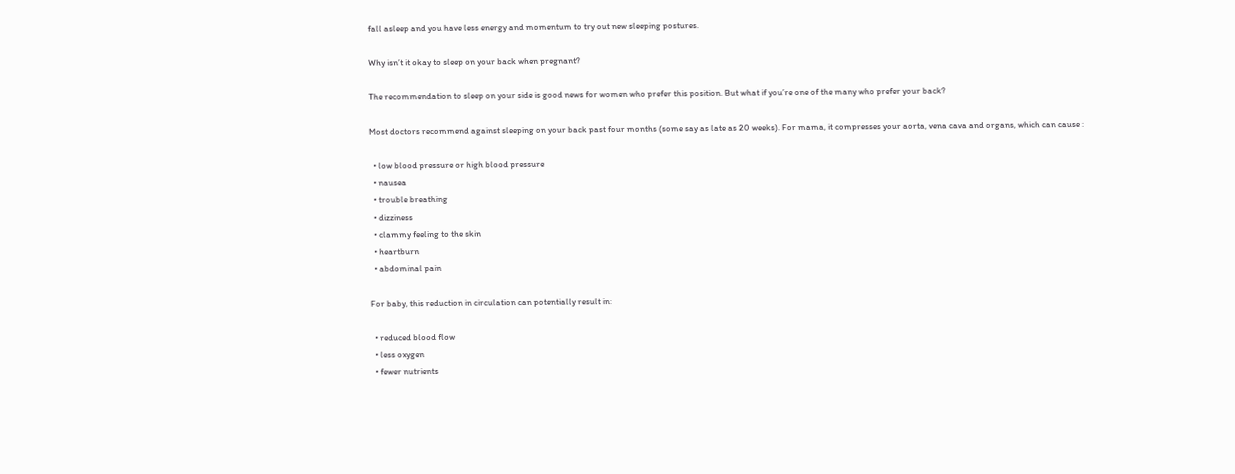fall asleep and you have less energy and momentum to try out new sleeping postures.

Why isn’t it okay to sleep on your back when pregnant?

The recommendation to sleep on your side is good news for women who prefer this position. But what if you’re one of the many who prefer your back?

Most doctors recommend against sleeping on your back past four months (some say as late as 20 weeks). For mama, it compresses your aorta, vena cava and organs, which can cause :

  • low blood pressure or high blood pressure
  • nausea
  • trouble breathing
  • dizziness
  • clammy feeling to the skin
  • heartburn
  • abdominal pain

For baby, this reduction in circulation can potentially result in:

  • reduced blood flow
  • less oxygen
  • fewer nutrients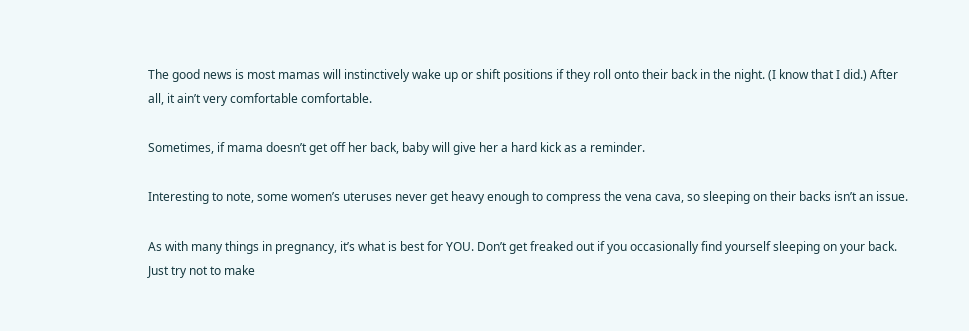The good news is most mamas will instinctively wake up or shift positions if they roll onto their back in the night. (I know that I did.) After all, it ain’t very comfortable comfortable.

Sometimes, if mama doesn’t get off her back, baby will give her a hard kick as a reminder.

Interesting to note, some women’s uteruses never get heavy enough to compress the vena cava, so sleeping on their backs isn’t an issue.

As with many things in pregnancy, it’s what is best for YOU. Don’t get freaked out if you occasionally find yourself sleeping on your back. Just try not to make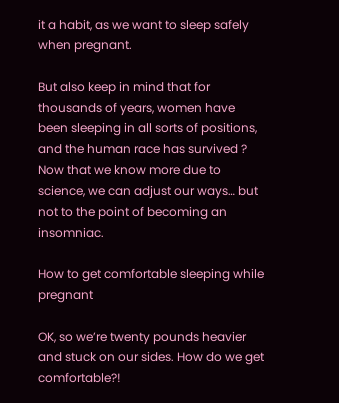it a habit, as we want to sleep safely when pregnant.

But also keep in mind that for thousands of years, women have been sleeping in all sorts of positions, and the human race has survived ? Now that we know more due to science, we can adjust our ways… but not to the point of becoming an insomniac.

How to get comfortable sleeping while pregnant

OK, so we’re twenty pounds heavier and stuck on our sides. How do we get comfortable?!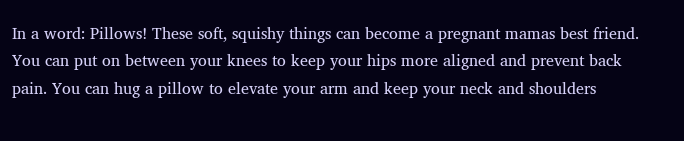In a word: Pillows! These soft, squishy things can become a pregnant mamas best friend. You can put on between your knees to keep your hips more aligned and prevent back pain. You can hug a pillow to elevate your arm and keep your neck and shoulders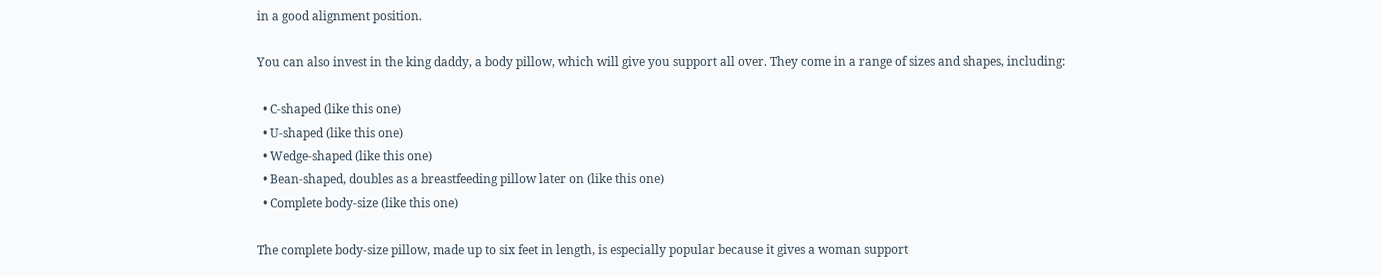in a good alignment position.

You can also invest in the king daddy, a body pillow, which will give you support all over. They come in a range of sizes and shapes, including:

  • C-shaped (like this one)
  • U-shaped (like this one)
  • Wedge-shaped (like this one)
  • Bean-shaped, doubles as a breastfeeding pillow later on (like this one)
  • Complete body-size (like this one)

The complete body-size pillow, made up to six feet in length, is especially popular because it gives a woman support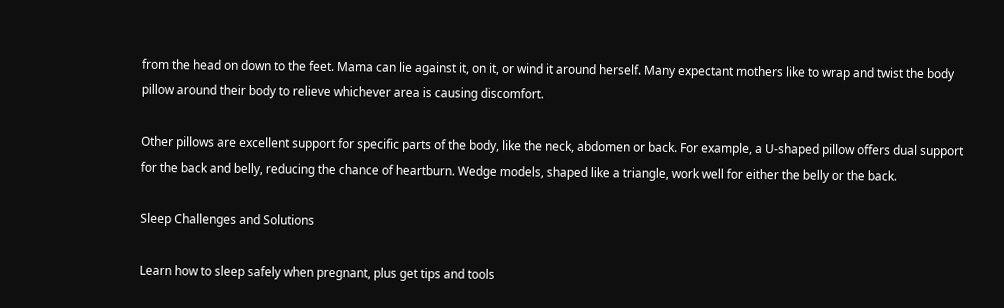from the head on down to the feet. Mama can lie against it, on it, or wind it around herself. Many expectant mothers like to wrap and twist the body pillow around their body to relieve whichever area is causing discomfort.

Other pillows are excellent support for specific parts of the body, like the neck, abdomen or back. For example, a U-shaped pillow offers dual support for the back and belly, reducing the chance of heartburn. Wedge models, shaped like a triangle, work well for either the belly or the back.

Sleep Challenges and Solutions

Learn how to sleep safely when pregnant, plus get tips and tools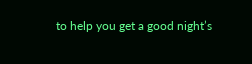to help you get a good night’s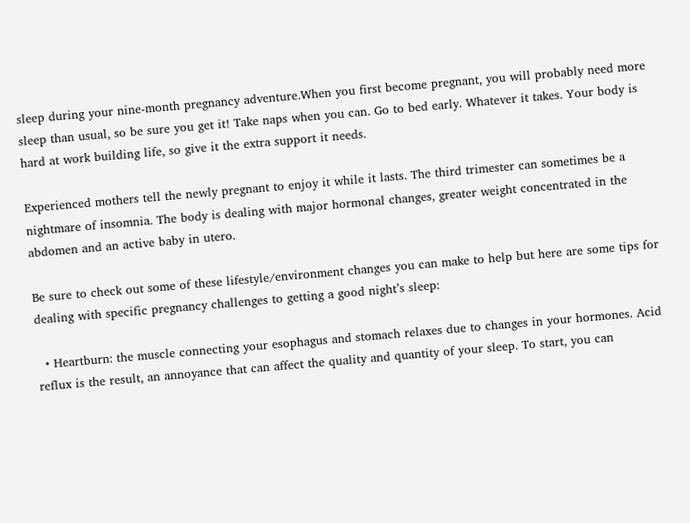sleep during your nine-month pregnancy adventure.When you first become pregnant, you will probably need more sleep than usual, so be sure you get it! Take naps when you can. Go to bed early. Whatever it takes. Your body is hard at work building life, so give it the extra support it needs.

Experienced mothers tell the newly pregnant to enjoy it while it lasts. The third trimester can sometimes be a nightmare of insomnia. The body is dealing with major hormonal changes, greater weight concentrated in the abdomen and an active baby in utero.

Be sure to check out some of these lifestyle/environment changes you can make to help but here are some tips for dealing with specific pregnancy challenges to getting a good night’s sleep:

  • Heartburn: the muscle connecting your esophagus and stomach relaxes due to changes in your hormones. Acid reflux is the result, an annoyance that can affect the quality and quantity of your sleep. To start, you can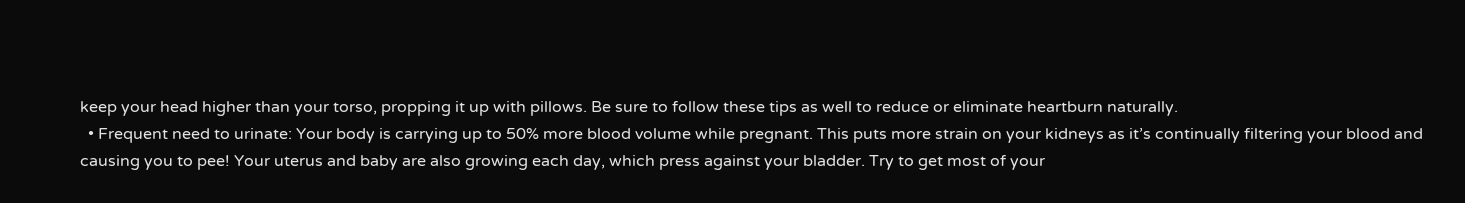keep your head higher than your torso, propping it up with pillows. Be sure to follow these tips as well to reduce or eliminate heartburn naturally.
  • Frequent need to urinate: Your body is carrying up to 50% more blood volume while pregnant. This puts more strain on your kidneys as it’s continually filtering your blood and causing you to pee! Your uterus and baby are also growing each day, which press against your bladder. Try to get most of your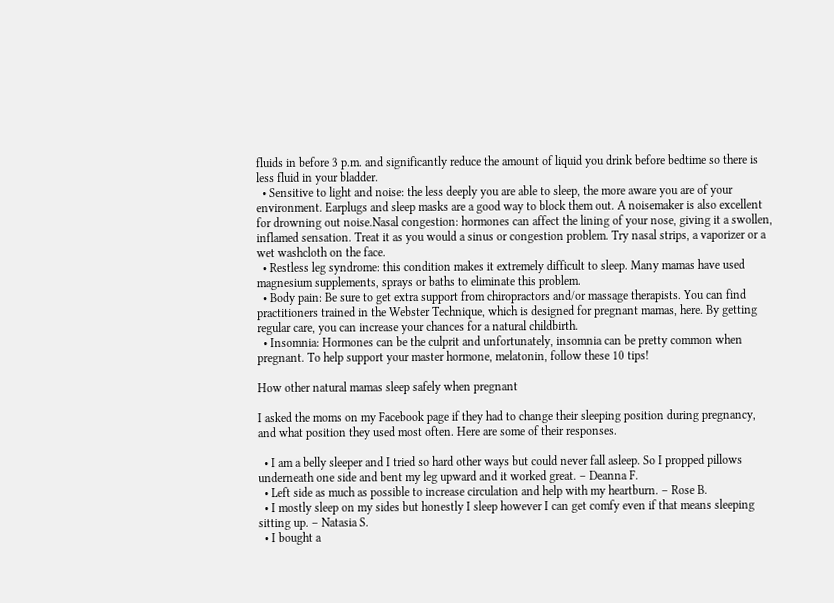fluids in before 3 p.m. and significantly reduce the amount of liquid you drink before bedtime so there is less fluid in your bladder.
  • Sensitive to light and noise: the less deeply you are able to sleep, the more aware you are of your environment. Earplugs and sleep masks are a good way to block them out. A noisemaker is also excellent for drowning out noise.Nasal congestion: hormones can affect the lining of your nose, giving it a swollen, inflamed sensation. Treat it as you would a sinus or congestion problem. Try nasal strips, a vaporizer or a wet washcloth on the face.
  • Restless leg syndrome: this condition makes it extremely difficult to sleep. Many mamas have used magnesium supplements, sprays or baths to eliminate this problem.
  • Body pain: Be sure to get extra support from chiropractors and/or massage therapists. You can find practitioners trained in the Webster Technique, which is designed for pregnant mamas, here. By getting regular care, you can increase your chances for a natural childbirth.
  • Insomnia: Hormones can be the culprit and unfortunately, insomnia can be pretty common when pregnant. To help support your master hormone, melatonin, follow these 10 tips!

How other natural mamas sleep safely when pregnant

I asked the moms on my Facebook page if they had to change their sleeping position during pregnancy, and what position they used most often. Here are some of their responses.

  • I am a belly sleeper and I tried so hard other ways but could never fall asleep. So I propped pillows underneath one side and bent my leg upward and it worked great. – Deanna F.
  • Left side as much as possible to increase circulation and help with my heartburn. – Rose B.
  • I mostly sleep on my sides but honestly I sleep however I can get comfy even if that means sleeping sitting up. – Natasia S.
  • I bought a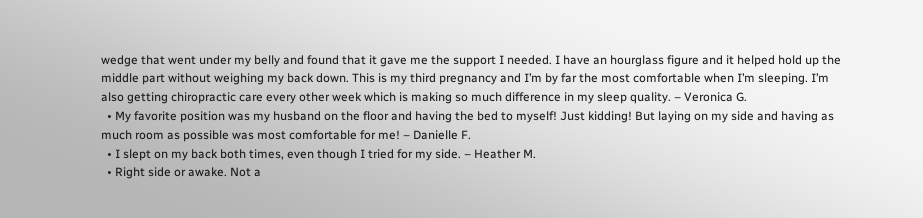wedge that went under my belly and found that it gave me the support I needed. I have an hourglass figure and it helped hold up the middle part without weighing my back down. This is my third pregnancy and I’m by far the most comfortable when I’m sleeping. I’m also getting chiropractic care every other week which is making so much difference in my sleep quality. – Veronica G.
  • My favorite position was my husband on the floor and having the bed to myself! Just kidding! But laying on my side and having as much room as possible was most comfortable for me! – Danielle F.
  • I slept on my back both times, even though I tried for my side. – Heather M.
  • Right side or awake. Not a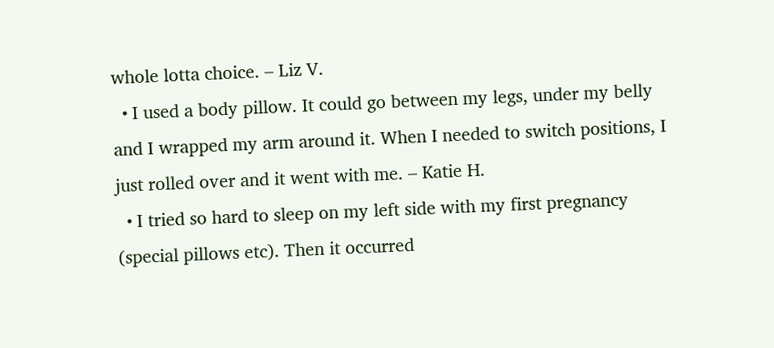whole lotta choice. – Liz V.
  • I used a body pillow. It could go between my legs, under my belly and I wrapped my arm around it. When I needed to switch positions, I just rolled over and it went with me. – Katie H.
  • I tried so hard to sleep on my left side with my first pregnancy (special pillows etc). Then it occurred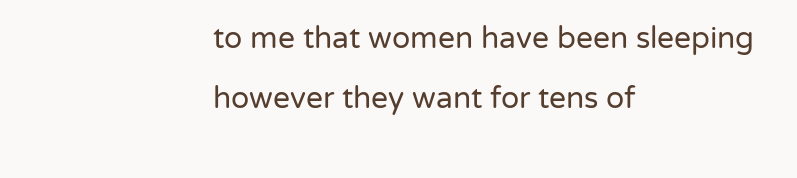to me that women have been sleeping however they want for tens of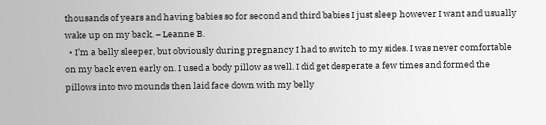thousands of years and having babies so for second and third babies I just sleep however I want and usually wake up on my back. – Leanne B.
  • I’m a belly sleeper, but obviously during pregnancy I had to switch to my sides. I was never comfortable on my back even early on. I used a body pillow as well. I did get desperate a few times and formed the pillows into two mounds then laid face down with my belly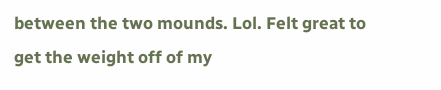between the two mounds. Lol. Felt great to get the weight off of my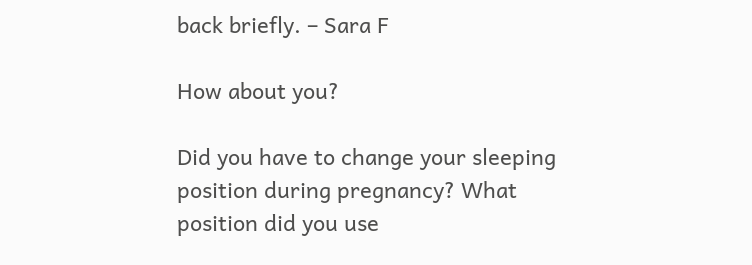back briefly. – Sara F

How about you?

Did you have to change your sleeping position during pregnancy? What position did you use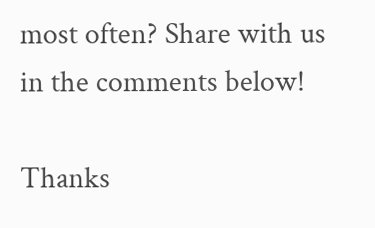most often? Share with us in the comments below!

Thanks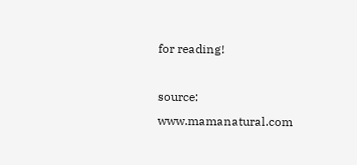for reading!

source: www.mamanatural.com